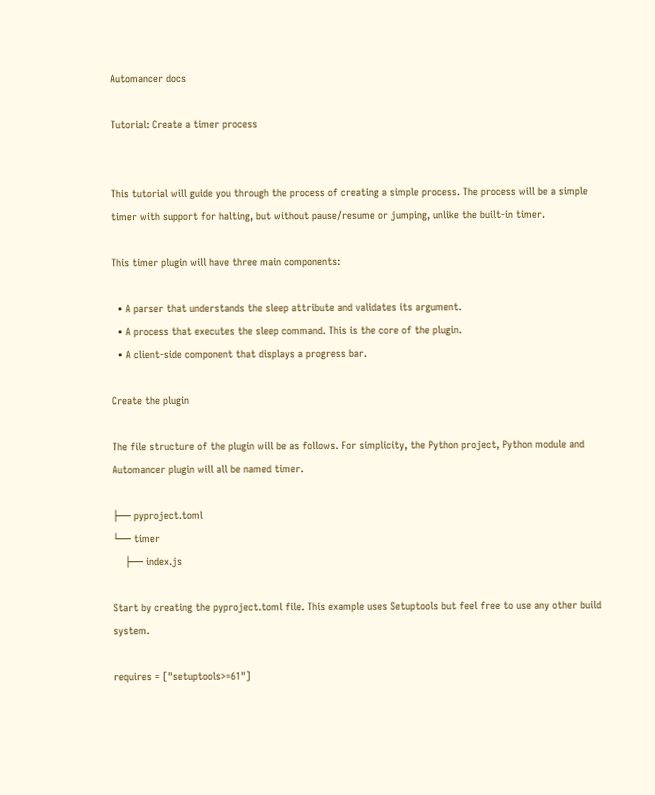Automancer docs

Tutorial: Create a timer process


This tutorial will guide you through the process of creating a simple process. The process will be a simple timer with support for halting, but without pause/resume or jumping, unlike the built-in timer.

This timer plugin will have three main components:

  • A parser that understands the sleep attribute and validates its argument.
  • A process that executes the sleep command. This is the core of the plugin.
  • A client-side component that displays a progress bar.

Create the plugin

The file structure of the plugin will be as follows. For simplicity, the Python project, Python module and Automancer plugin will all be named timer.

├── pyproject.toml
└── timer
    ├── index.js

Start by creating the pyproject.toml file. This example uses Setuptools but feel free to use any other build system.

requires = ["setuptools>=61"]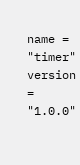name = "timer"
version = "1.0.0"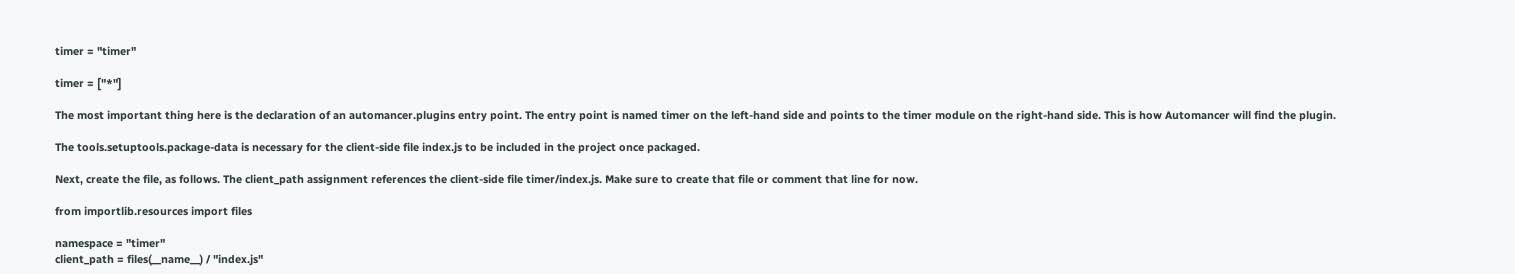timer = "timer"

timer = ["*"]

The most important thing here is the declaration of an automancer.plugins entry point. The entry point is named timer on the left-hand side and points to the timer module on the right-hand side. This is how Automancer will find the plugin.

The tools.setuptools.package-data is necessary for the client-side file index.js to be included in the project once packaged.

Next, create the file, as follows. The client_path assignment references the client-side file timer/index.js. Make sure to create that file or comment that line for now.

from importlib.resources import files

namespace = "timer"
client_path = files(__name__) / "index.js"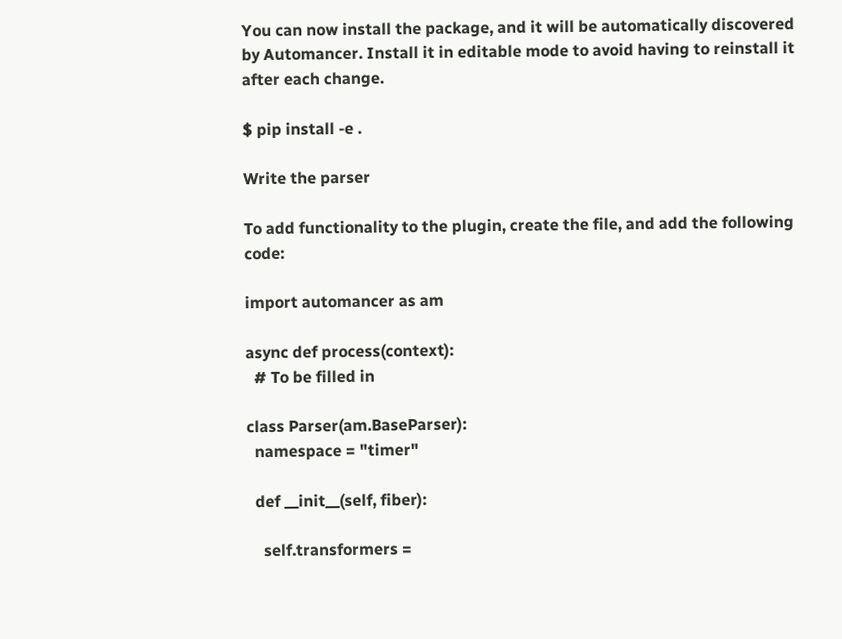You can now install the package, and it will be automatically discovered by Automancer. Install it in editable mode to avoid having to reinstall it after each change.

$ pip install -e .

Write the parser

To add functionality to the plugin, create the file, and add the following code:

import automancer as am

async def process(context):
  # To be filled in

class Parser(am.BaseParser):
  namespace = "timer"

  def __init__(self, fiber):

    self.transformers =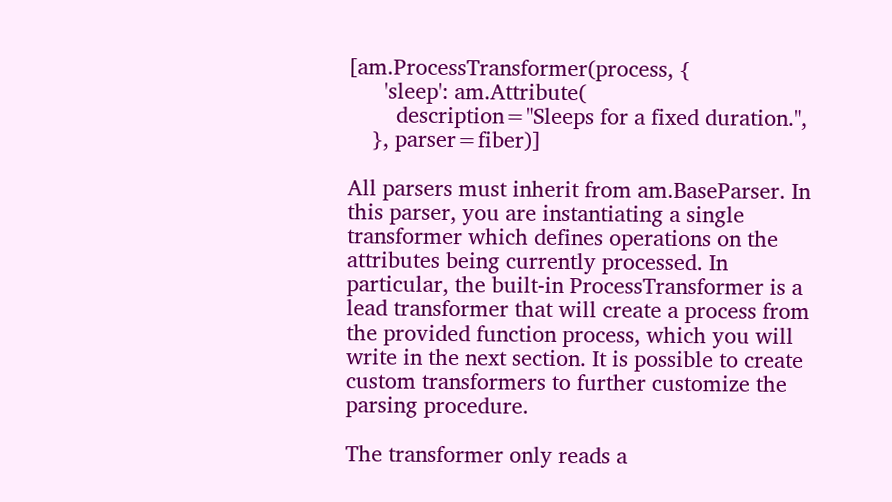[am.ProcessTransformer(process, {
      'sleep': am.Attribute(
        description="Sleeps for a fixed duration.",
    }, parser=fiber)]

All parsers must inherit from am.BaseParser. In this parser, you are instantiating a single transformer which defines operations on the attributes being currently processed. In particular, the built-in ProcessTransformer is a lead transformer that will create a process from the provided function process, which you will write in the next section. It is possible to create custom transformers to further customize the parsing procedure.

The transformer only reads a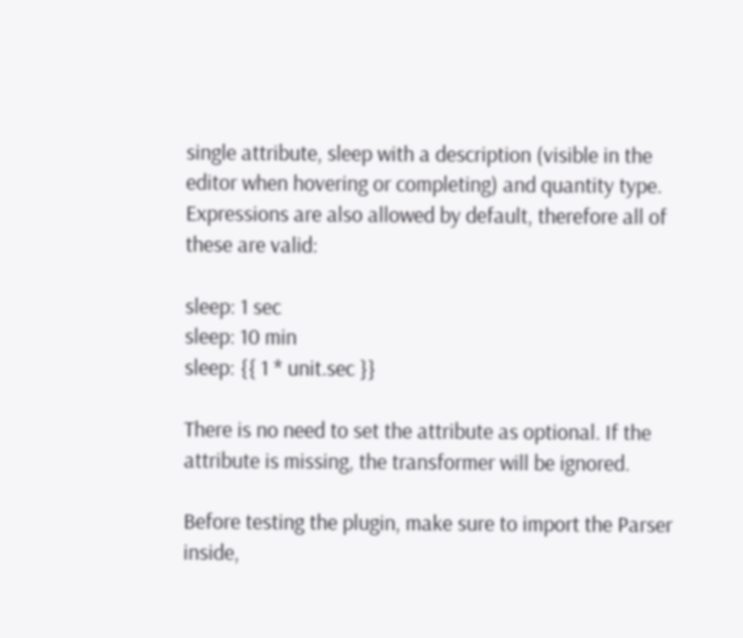single attribute, sleep with a description (visible in the editor when hovering or completing) and quantity type. Expressions are also allowed by default, therefore all of these are valid:

sleep: 1 sec
sleep: 10 min
sleep: {{ 1 * unit.sec }}

There is no need to set the attribute as optional. If the attribute is missing, the transformer will be ignored.

Before testing the plugin, make sure to import the Parser inside,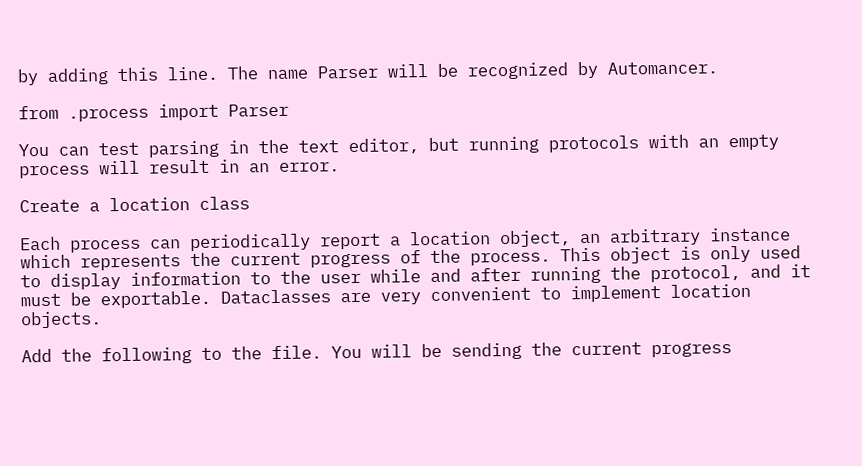by adding this line. The name Parser will be recognized by Automancer.

from .process import Parser

You can test parsing in the text editor, but running protocols with an empty process will result in an error.

Create a location class

Each process can periodically report a location object, an arbitrary instance which represents the current progress of the process. This object is only used to display information to the user while and after running the protocol, and it must be exportable. Dataclasses are very convenient to implement location objects.

Add the following to the file. You will be sending the current progress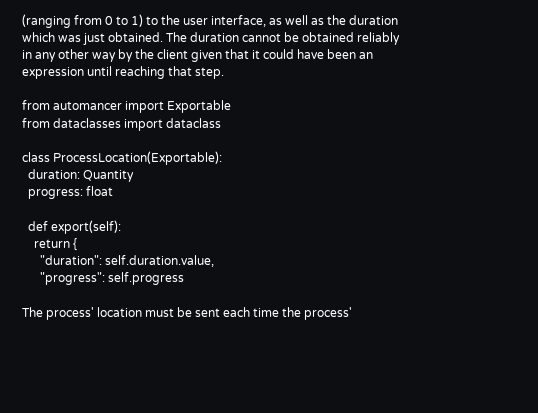(ranging from 0 to 1) to the user interface, as well as the duration which was just obtained. The duration cannot be obtained reliably in any other way by the client given that it could have been an expression until reaching that step.

from automancer import Exportable
from dataclasses import dataclass

class ProcessLocation(Exportable):
  duration: Quantity
  progress: float

  def export(self):
    return {
      "duration": self.duration.value,
      "progress": self.progress

The process' location must be sent each time the process'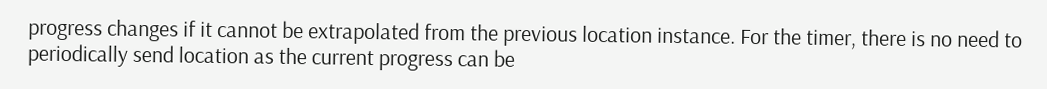progress changes if it cannot be extrapolated from the previous location instance. For the timer, there is no need to periodically send location as the current progress can be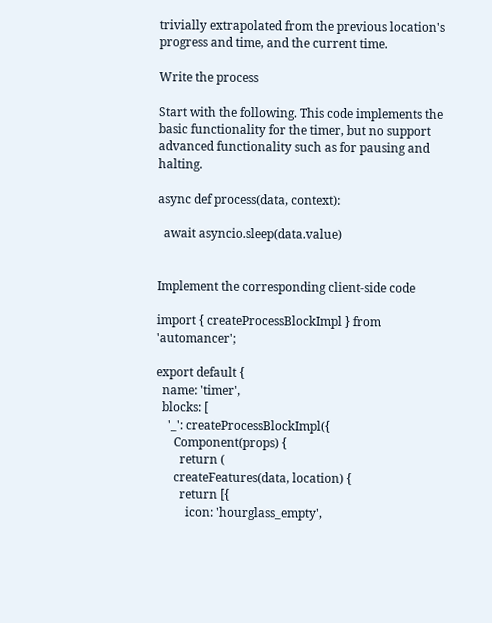trivially extrapolated from the previous location's progress and time, and the current time.

Write the process

Start with the following. This code implements the basic functionality for the timer, but no support advanced functionality such as for pausing and halting.

async def process(data, context):

  await asyncio.sleep(data.value)


Implement the corresponding client-side code

import { createProcessBlockImpl } from 'automancer';

export default {
  name: 'timer',
  blocks: [
    '_': createProcessBlockImpl({
      Component(props) {
        return (
      createFeatures(data, location) {
        return [{
          icon: 'hourglass_empty',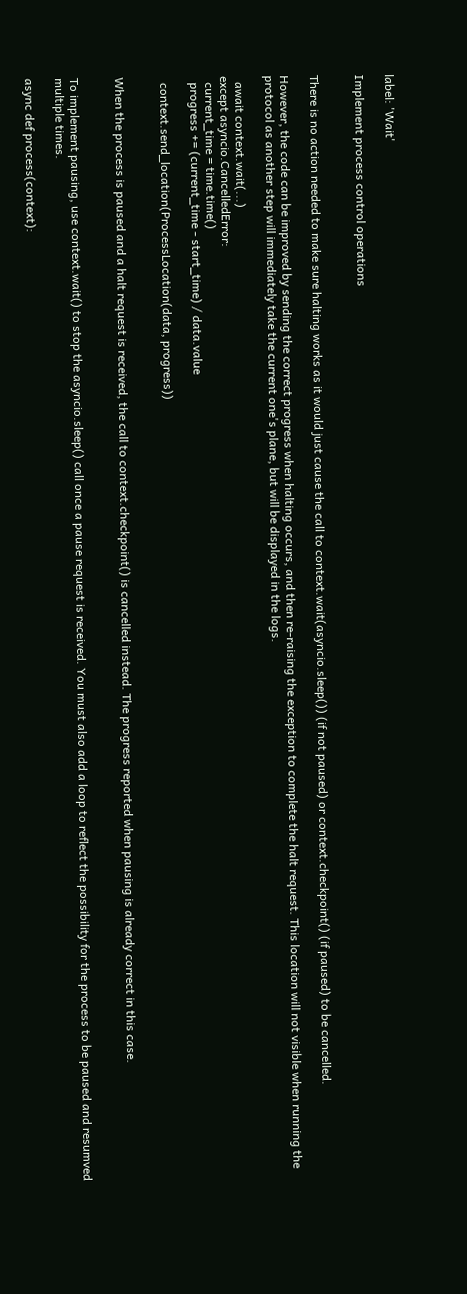label: 'Wait'

Implement process control operations


There is no action needed to make sure halting works as it would just cause the call to context.wait(asyncio.sleep()) (if not paused) or context.checkpoint() (if paused) to be cancelled.

However, the code can be improved by sending the correct progress when halting occurs, and then re-raising the exception to complete the halt request. This location will not visible when running the protocol as another step will immediately take the current one's plane, but will be displayed in the logs.

  await context.wait(...)
except asyncio.CancelledError:
  current_time = time.time()
  progress += (current_time - start_time) / data.value

  context.send_location(ProcessLocation(data, progress))


When the process is paused and a halt request is received, the call to context.checkpoint() is cancelled instead. The progress reported when pausing is already correct in this case.


To implement pausing, use context.wait() to stop the asyncio.sleep() call once a pause request is received. You must also add a loop to reflect the possibility for the process to be paused and resumved multiple times.

async def process(context):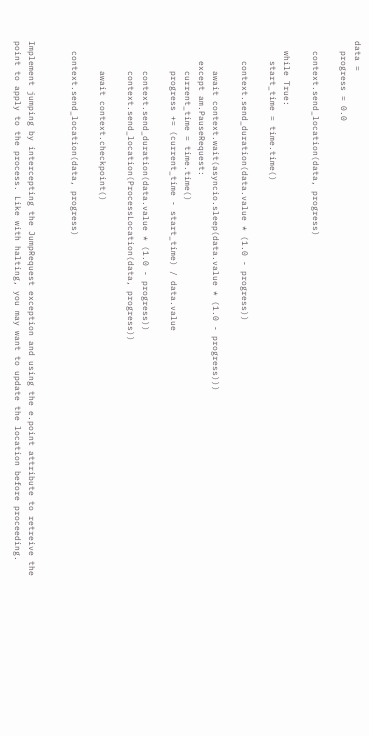data =
  progress = 0.0

  context.send_location(data, progress)

  while True:
    start_time = time.time()

    context.send_duration(data.value * (1.0 - progress))

      await context.wait(asyncio.sleep(data.value * (1.0 - progress)))
    except am.PauseRequest:
      current_time = time.time()
      progress += (current_time - start_time) / data.value

      context.send_duration(data.value * (1.0 - progress))
      context.send_location(ProcessLocation(data, progress))

      await context.checkpoint()

  context.send_location(data, progress)


Implement jumping by intercepting the JumpRequest exception and using the e.point attribute to retreive the point to apply to the process. Like with halting, you may want to update the location before proceeding.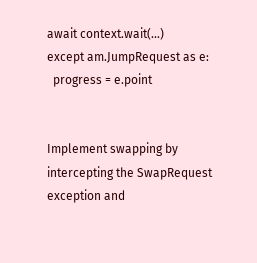await context.wait(...)
except am.JumpRequest as e:
  progress = e.point


Implement swapping by intercepting the SwapRequest exception and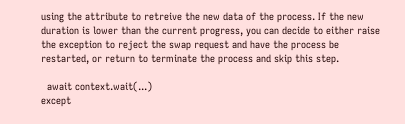using the attribute to retreive the new data of the process. If the new duration is lower than the current progress, you can decide to either raise the exception to reject the swap request and have the process be restarted, or return to terminate the process and skip this step.

  await context.wait(...)
except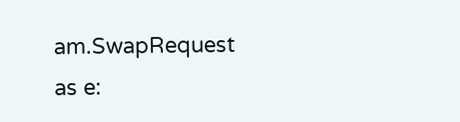am.SwapRequest as e: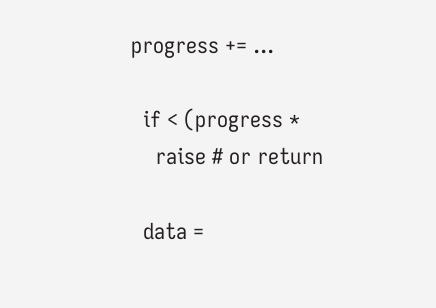progress += ...

  if < (progress *
    raise # or return

  data =